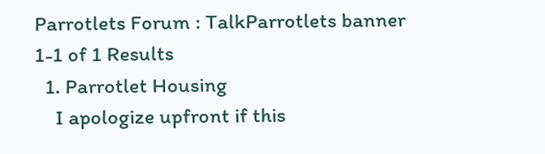Parrotlets Forum : TalkParrotlets banner
1-1 of 1 Results
  1. Parrotlet Housing
    I apologize upfront if this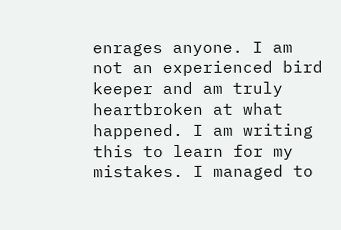enrages anyone. I am not an experienced bird keeper and am truly heartbroken at what happened. I am writing this to learn for my mistakes. I managed to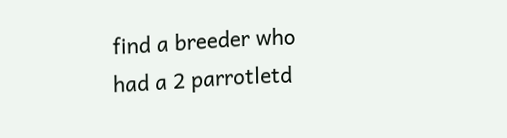find a breeder who had a 2 parrotletd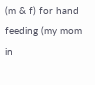(m & f) for hand feeding (my mom in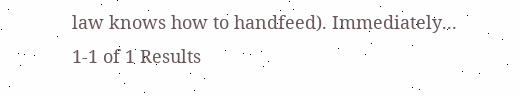law knows how to handfeed). Immediately...
1-1 of 1 Results